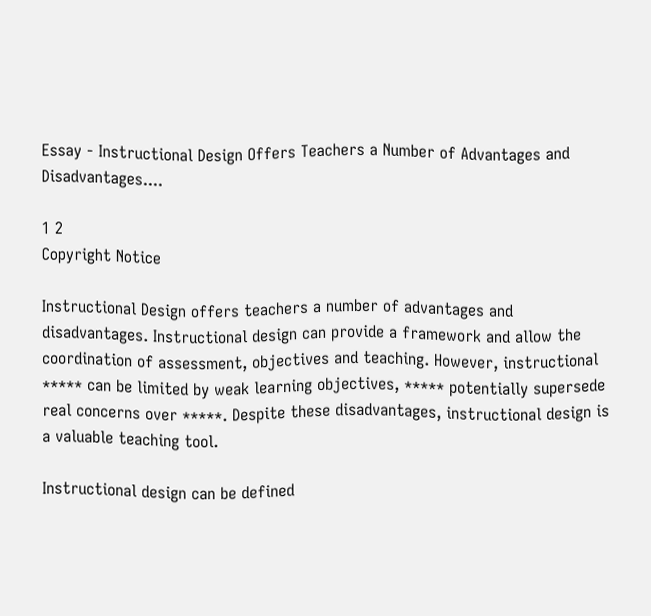Essay - Instructional Design Offers Teachers a Number of Advantages and Disadvantages....

1 2
Copyright Notice

Instructional Design offers teachers a number of advantages and disadvantages. Instructional design can provide a framework and allow the coordination of assessment, objectives and teaching. However, instructional ***** can be limited by weak learning objectives, ***** potentially supersede real concerns over *****. Despite these disadvantages, instructional design is a valuable teaching tool.

Instructional design can be defined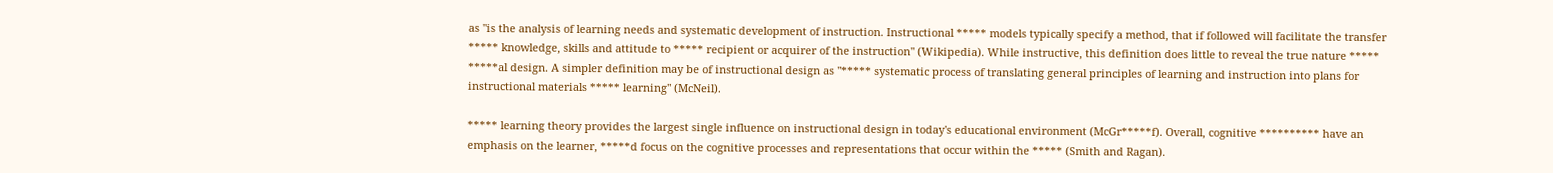as "is the analysis of learning needs and systematic development of instruction. Instructional ***** models typically specify a method, that if followed will facilitate the transfer ***** knowledge, skills and attitude to ***** recipient or acquirer of the instruction" (Wikipedia). While instructive, this definition does little to reveal the true nature ***** *****al design. A simpler definition may be of instructional design as "***** systematic process of translating general principles of learning and instruction into plans for instructional materials ***** learning" (McNeil).

***** learning theory provides the largest single influence on instructional design in today's educational environment (McGr*****f). Overall, cognitive ********** have an emphasis on the learner, *****d focus on the cognitive processes and representations that occur within the ***** (Smith and Ragan).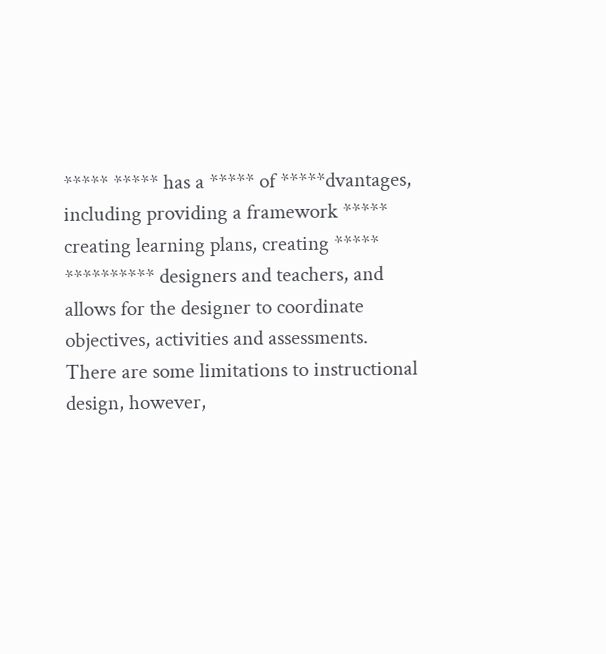***** ***** has a ***** of *****dvantages, including providing a framework ***** creating learning plans, creating ***** ********** designers and teachers, and allows for the designer to coordinate objectives, activities and assessments. There are some limitations to instructional design, however,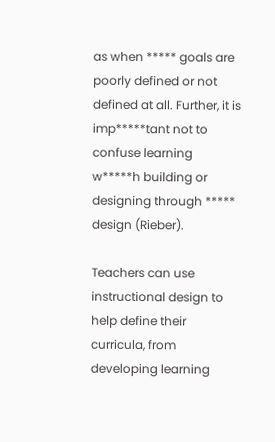as when ***** goals are poorly defined or not defined at all. Further, it is imp*****tant not to confuse learning w*****h building or designing through ***** design (Rieber).

Teachers can use instructional design to help define their curricula, from developing learning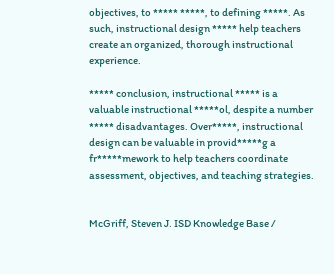objectives, to ***** *****, to defining *****. As such, instructional design ***** help teachers create an organized, thorough instructional experience.

***** conclusion, instructional ***** is a valuable instructional *****ol, despite a number ***** disadvantages. Over*****, instructional design can be valuable in provid*****g a fr*****mework to help teachers coordinate assessment, objectives, and teaching strategies.


McGriff, Steven J. ISD Knowledge Base /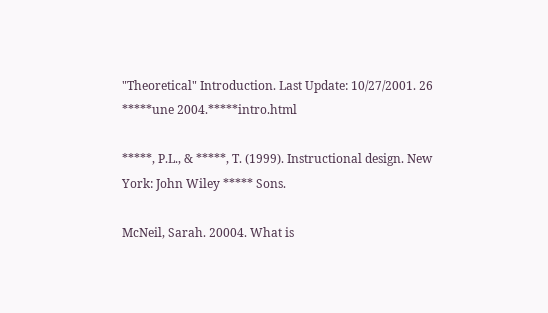"Theoretical" Introduction. Last Update: 10/27/2001. 26 *****une 2004.*****intro.html

*****, P.L., & *****, T. (1999). Instructional design. New York: John Wiley ***** Sons.

McNeil, Sarah. 20004. What is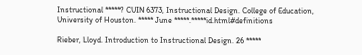Instructional *****? CUIN 6373, Instructional Design. College of Education, University of Houston. ***** June *****.*****id.html#definitions

Rieber, Lloyd. Introduction to Instructional Design. 26 *****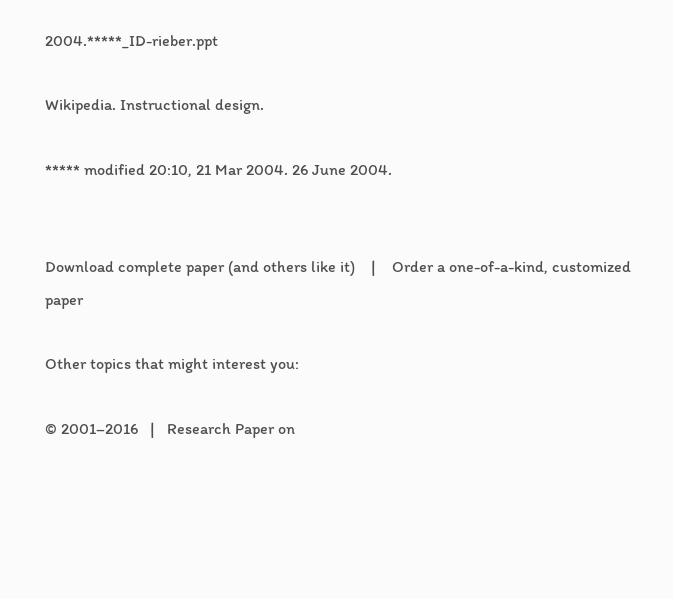2004.*****_ID-rieber.ppt

Wikipedia. Instructional design.

***** modified 20:10, 21 Mar 2004. 26 June 2004.


Download complete paper (and others like it)    |    Order a one-of-a-kind, customized paper

Other topics that might interest you:

© 2001–2016   |   Research Paper on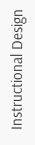Instructional Design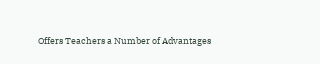Offers Teachers a Number of Advantages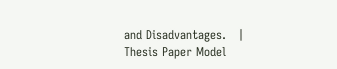and Disadvantages.   |   Thesis Paper Model